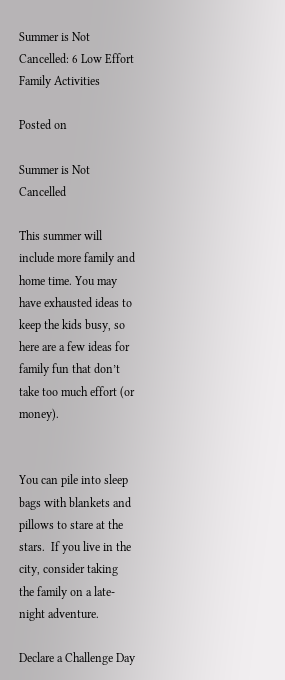Summer is Not Cancelled: 6 Low Effort Family Activities

Posted on

Summer is Not Cancelled

This summer will include more family and home time. You may have exhausted ideas to keep the kids busy, so here are a few ideas for family fun that don’t take too much effort (or money).


You can pile into sleep bags with blankets and pillows to stare at the stars.  If you live in the city, consider taking the family on a late-night adventure.

Declare a Challenge Day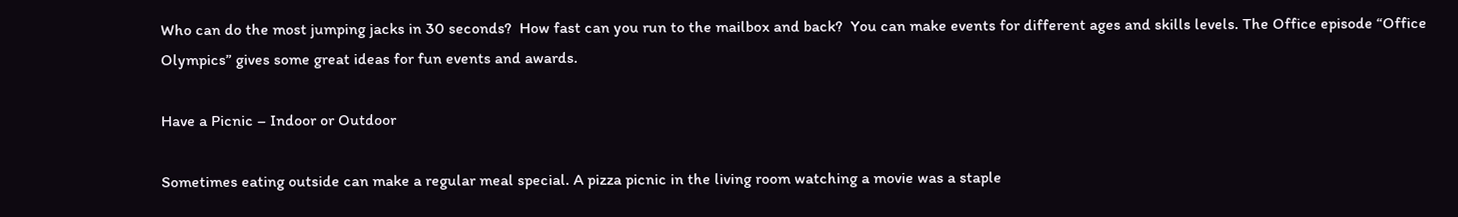Who can do the most jumping jacks in 30 seconds?  How fast can you run to the mailbox and back?  You can make events for different ages and skills levels. The Office episode “Office Olympics” gives some great ideas for fun events and awards.

Have a Picnic – Indoor or Outdoor

Sometimes eating outside can make a regular meal special. A pizza picnic in the living room watching a movie was a staple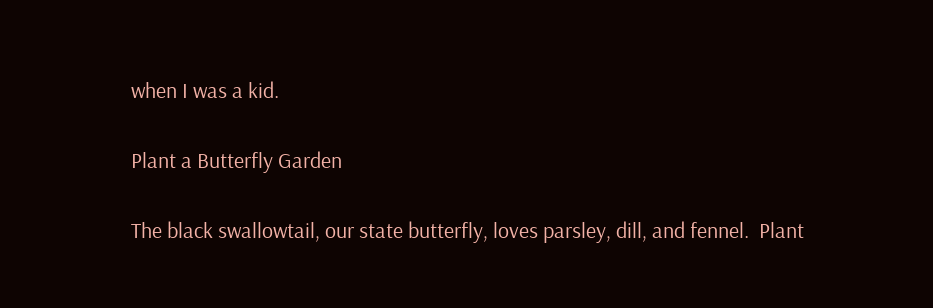when I was a kid.

Plant a Butterfly Garden

The black swallowtail, our state butterfly, loves parsley, dill, and fennel.  Plant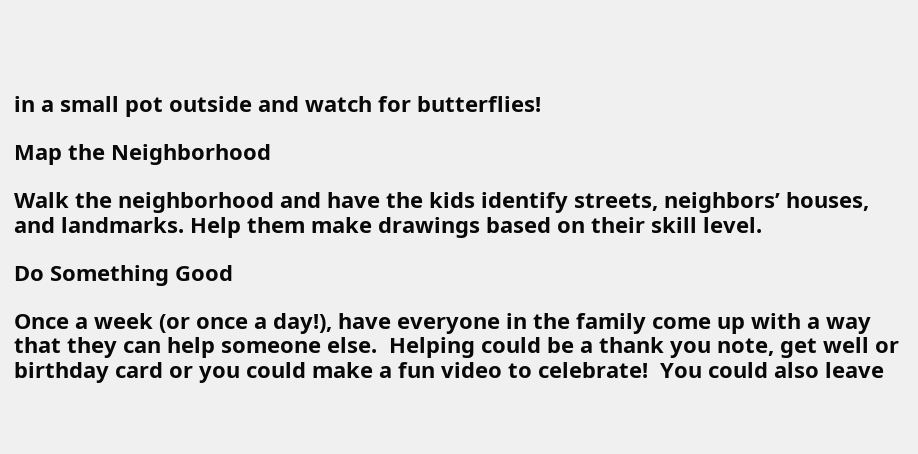in a small pot outside and watch for butterflies!

Map the Neighborhood

Walk the neighborhood and have the kids identify streets, neighbors’ houses, and landmarks. Help them make drawings based on their skill level.

Do Something Good

Once a week (or once a day!), have everyone in the family come up with a way that they can help someone else.  Helping could be a thank you note, get well or birthday card or you could make a fun video to celebrate!  You could also leave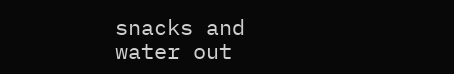snacks and water out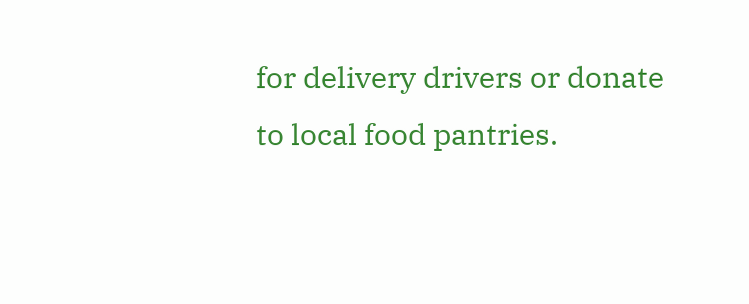for delivery drivers or donate to local food pantries.